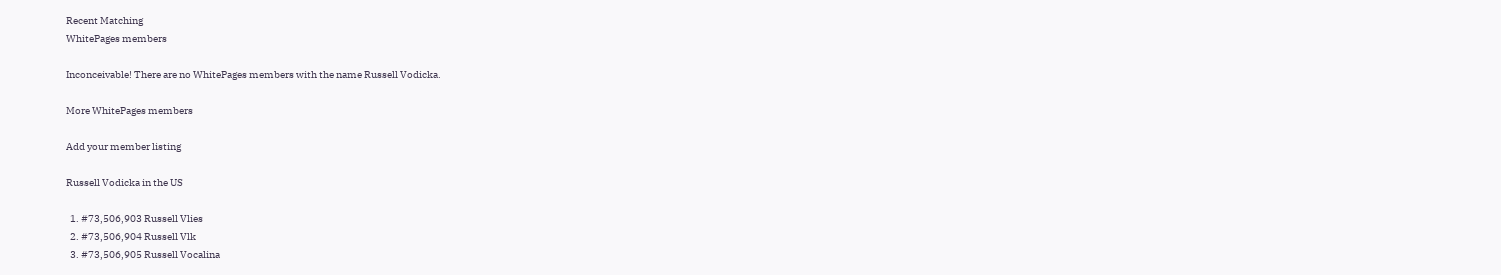Recent Matching
WhitePages members

Inconceivable! There are no WhitePages members with the name Russell Vodicka.

More WhitePages members

Add your member listing

Russell Vodicka in the US

  1. #73,506,903 Russell Vlies
  2. #73,506,904 Russell Vlk
  3. #73,506,905 Russell Vocalina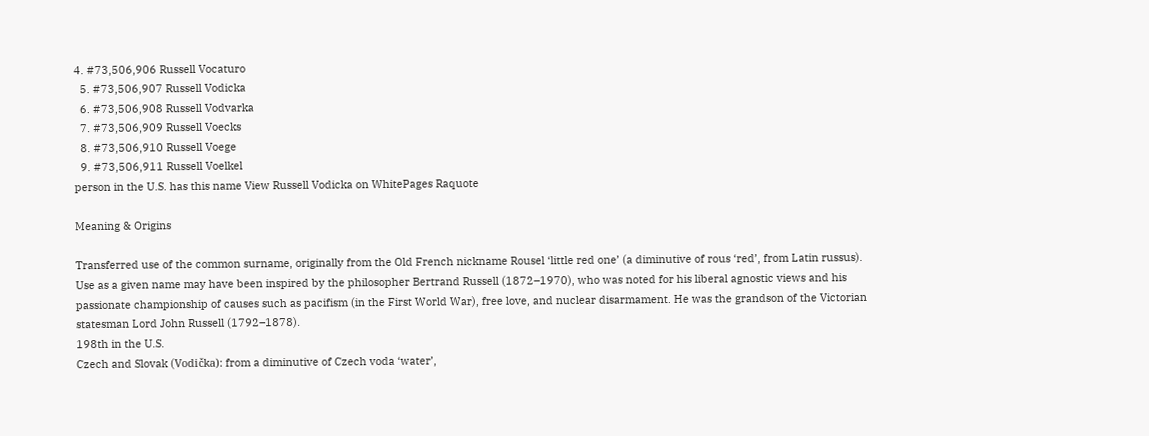4. #73,506,906 Russell Vocaturo
  5. #73,506,907 Russell Vodicka
  6. #73,506,908 Russell Vodvarka
  7. #73,506,909 Russell Voecks
  8. #73,506,910 Russell Voege
  9. #73,506,911 Russell Voelkel
person in the U.S. has this name View Russell Vodicka on WhitePages Raquote

Meaning & Origins

Transferred use of the common surname, originally from the Old French nickname Rousel ‘little red one’ (a diminutive of rous ‘red’, from Latin russus). Use as a given name may have been inspired by the philosopher Bertrand Russell (1872–1970), who was noted for his liberal agnostic views and his passionate championship of causes such as pacifism (in the First World War), free love, and nuclear disarmament. He was the grandson of the Victorian statesman Lord John Russell (1792–1878).
198th in the U.S.
Czech and Slovak (Vodička): from a diminutive of Czech voda ‘water’,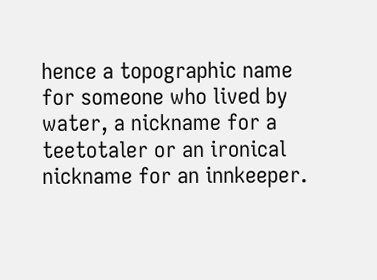hence a topographic name for someone who lived by water, a nickname for a teetotaler or an ironical nickname for an innkeeper.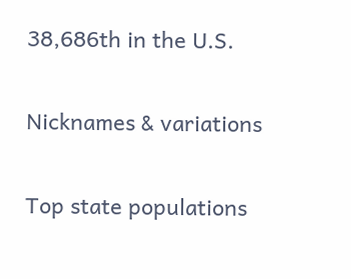38,686th in the U.S.

Nicknames & variations

Top state populations